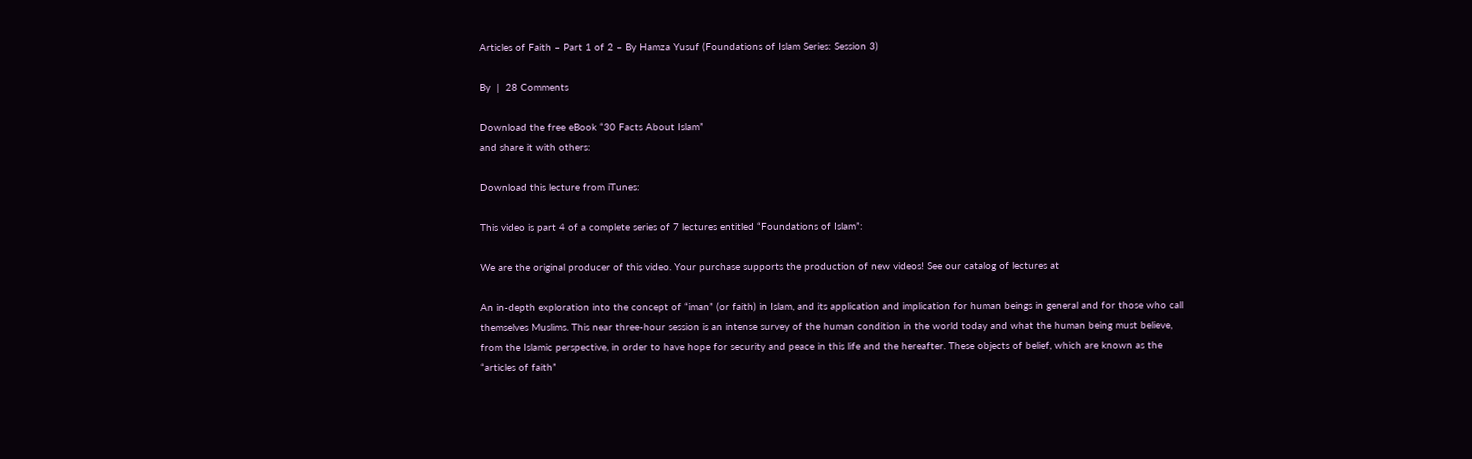Articles of Faith – Part 1 of 2 – By Hamza Yusuf (Foundations of Islam Series: Session 3)

By  |  28 Comments

Download the free eBook “30 Facts About Islam”
and share it with others:

Download this lecture from iTunes:

This video is part 4 of a complete series of 7 lectures entitled “Foundations of Islam”:

We are the original producer of this video. Your purchase supports the production of new videos! See our catalog of lectures at

An in-depth exploration into the concept of “iman” (or faith) in Islam, and its application and implication for human beings in general and for those who call themselves Muslims. This near three-hour session is an intense survey of the human condition in the world today and what the human being must believe, from the Islamic perspective, in order to have hope for security and peace in this life and the hereafter. These objects of belief, which are known as the “articles of faith”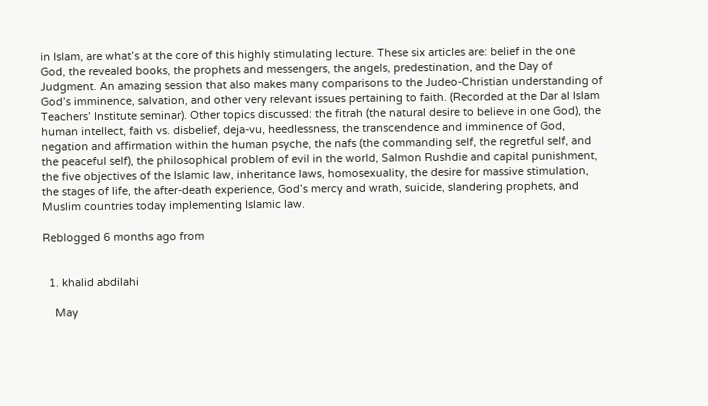in Islam, are what’s at the core of this highly stimulating lecture. These six articles are: belief in the one God, the revealed books, the prophets and messengers, the angels, predestination, and the Day of Judgment. An amazing session that also makes many comparisons to the Judeo-Christian understanding of God’s imminence, salvation, and other very relevant issues pertaining to faith. (Recorded at the Dar al Islam Teachers’ Institute seminar). Other topics discussed: the fitrah (the natural desire to believe in one God), the human intellect, faith vs. disbelief, deja-vu, heedlessness, the transcendence and imminence of God, negation and affirmation within the human psyche, the nafs (the commanding self, the regretful self, and the peaceful self), the philosophical problem of evil in the world, Salmon Rushdie and capital punishment, the five objectives of the Islamic law, inheritance laws, homosexuality, the desire for massive stimulation, the stages of life, the after-death experience, God’s mercy and wrath, suicide, slandering prophets, and Muslim countries today implementing Islamic law.

Reblogged 6 months ago from


  1. khalid abdilahi

    May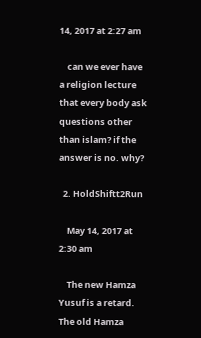14, 2017 at 2:27 am

    can we ever have a religion lecture that every body ask questions other than islam? if the answer is no. why?

  2. HoldShiftt2Run

    May 14, 2017 at 2:30 am

    The new Hamza Yusuf is a retard. The old Hamza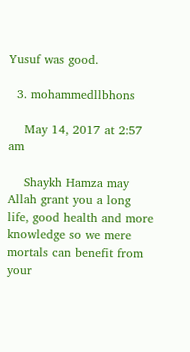Yusuf was good.

  3. mohammedllbhons

    May 14, 2017 at 2:57 am

    Shaykh Hamza may Allah grant you a long life, good health and more knowledge so we mere mortals can benefit from your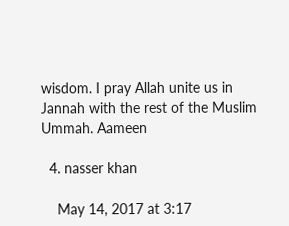wisdom. I pray Allah unite us in Jannah with the rest of the Muslim Ummah. Aameen

  4. nasser khan

    May 14, 2017 at 3:17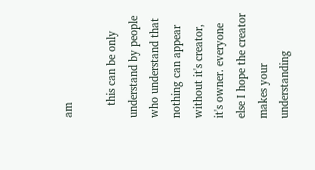am

    this can be only understand by people who understand that nothing can appear without it's creator, it's owner. everyone else I hope the creator makes your understanding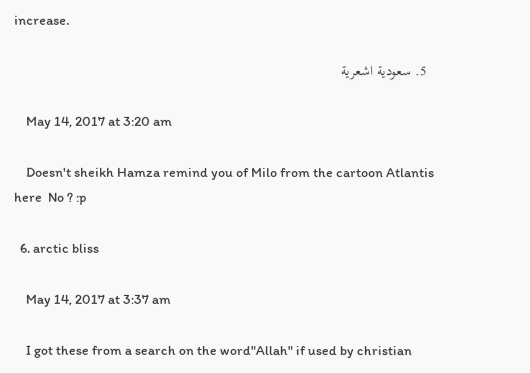increase.

  5. سعودية اشعرية

    May 14, 2017 at 3:20 am

    Doesn't sheikh Hamza remind you of Milo from the cartoon Atlantis here  No ? :p

  6. arctic bliss

    May 14, 2017 at 3:37 am

    I got these from a search on the word"Allah" if used by christian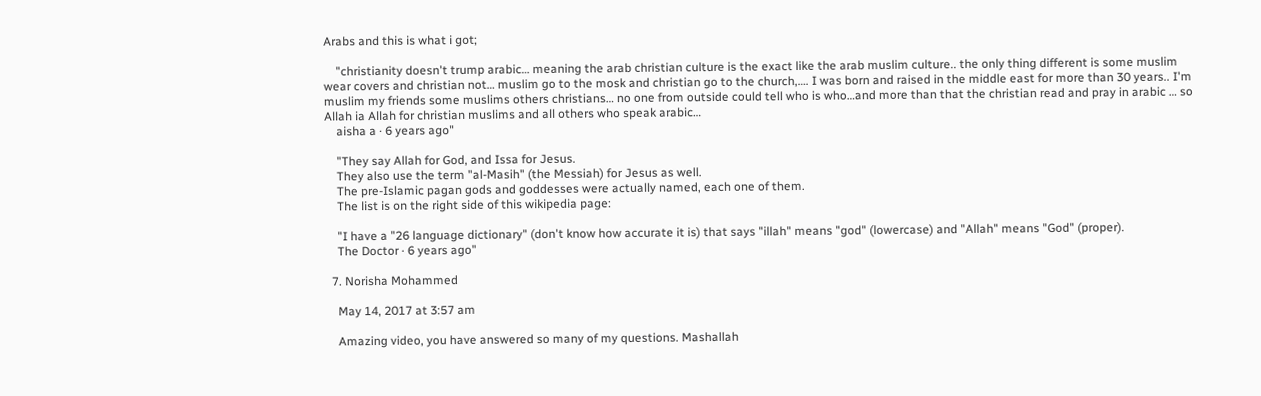Arabs and this is what i got;

    "christianity doesn't trump arabic… meaning the arab christian culture is the exact like the arab muslim culture.. the only thing different is some muslim wear covers and christian not… muslim go to the mosk and christian go to the church,…. I was born and raised in the middle east for more than 30 years.. I'm muslim my friends some muslims others christians… no one from outside could tell who is who…and more than that the christian read and pray in arabic … so Allah ia Allah for christian muslims and all others who speak arabic…
    aisha a · 6 years ago"

    "They say Allah for God, and Issa for Jesus.
    They also use the term "al-Masih" (the Messiah) for Jesus as well.
    The pre-Islamic pagan gods and goddesses were actually named, each one of them.
    The list is on the right side of this wikipedia page:

    "I have a "26 language dictionary" (don't know how accurate it is) that says "illah" means "god" (lowercase) and "Allah" means "God" (proper).
    The Doctor · 6 years ago"

  7. Norisha Mohammed

    May 14, 2017 at 3:57 am

    Amazing video, you have answered so many of my questions. Mashallah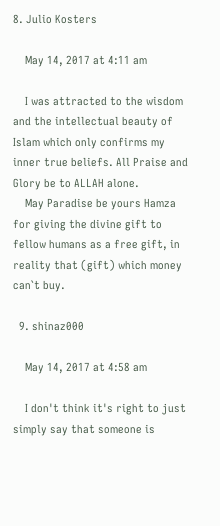8. Julio Kosters

    May 14, 2017 at 4:11 am

    I was attracted to the wisdom and the intellectual beauty of Islam which only confirms my inner true beliefs. All Praise and Glory be to ALLAH alone.
    May Paradise be yours Hamza for giving the divine gift to fellow humans as a free gift, in reality that (gift) which money can`t buy.

  9. shinaz000

    May 14, 2017 at 4:58 am

    I don't think it's right to just simply say that someone is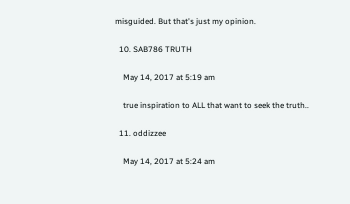misguided. But that's just my opinion.

  10. SAB786 TRUTH

    May 14, 2017 at 5:19 am

    true inspiration to ALL that want to seek the truth..

  11. oddizzee

    May 14, 2017 at 5:24 am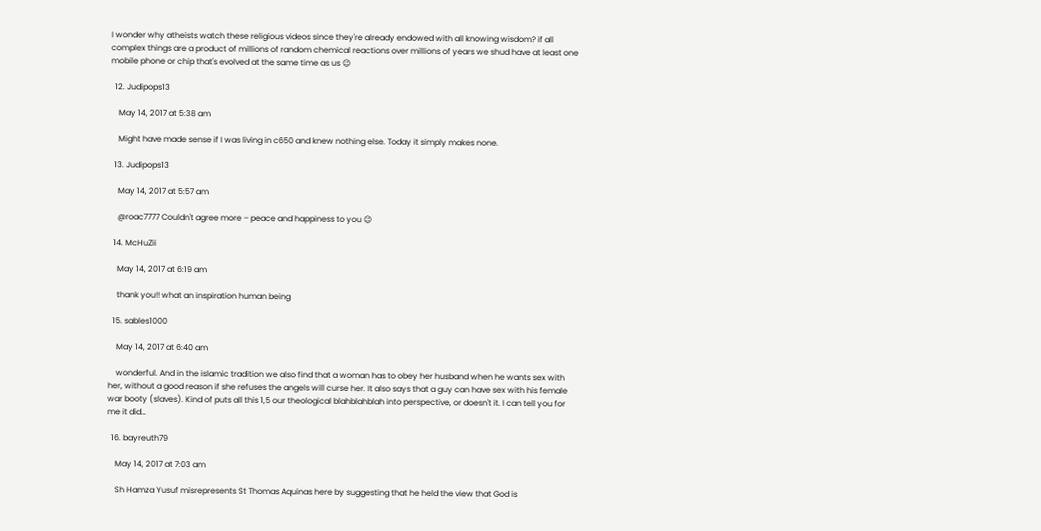I wonder why atheists watch these religious videos since they're already endowed with all knowing wisdom? if all complex things are a product of millions of random chemical reactions over millions of years we shud have at least one mobile phone or chip that's evolved at the same time as us 😉

  12. Judipops13

    May 14, 2017 at 5:38 am

    Might have made sense if I was living in c650 and knew nothing else. Today it simply makes none.

  13. Judipops13

    May 14, 2017 at 5:57 am

    @roac7777 Couldn't agree more – peace and happiness to you 😉

  14. McHuZii

    May 14, 2017 at 6:19 am

    thank you!! what an inspiration human being

  15. sables1000

    May 14, 2017 at 6:40 am

    wonderful. And in the islamic tradition we also find that a woman has to obey her husband when he wants sex with her, without a good reason if she refuses the angels will curse her. It also says that a guy can have sex with his female war booty (slaves). Kind of puts all this 1,5 our theological blahblahblah into perspective, or doesn't it. I can tell you for me it did…

  16. bayreuth79

    May 14, 2017 at 7:03 am

    Sh Hamza Yusuf misrepresents St Thomas Aquinas here by suggesting that he held the view that God is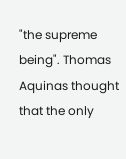"the supreme being". Thomas Aquinas thought that the only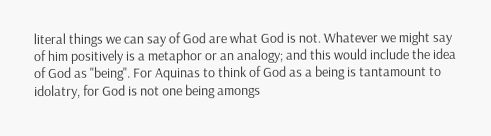literal things we can say of God are what God is not. Whatever we might say of him positively is a metaphor or an analogy; and this would include the idea of God as "being". For Aquinas to think of God as a being is tantamount to idolatry, for God is not one being amongs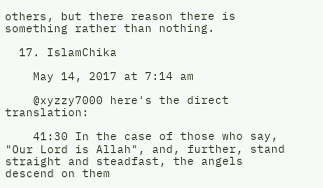others, but there reason there is something rather than nothing.

  17. IslamChika

    May 14, 2017 at 7:14 am

    @xyzzy7000 here's the direct translation:

    41:30 In the case of those who say, "Our Lord is Allah", and, further, stand straight and steadfast, the angels descend on them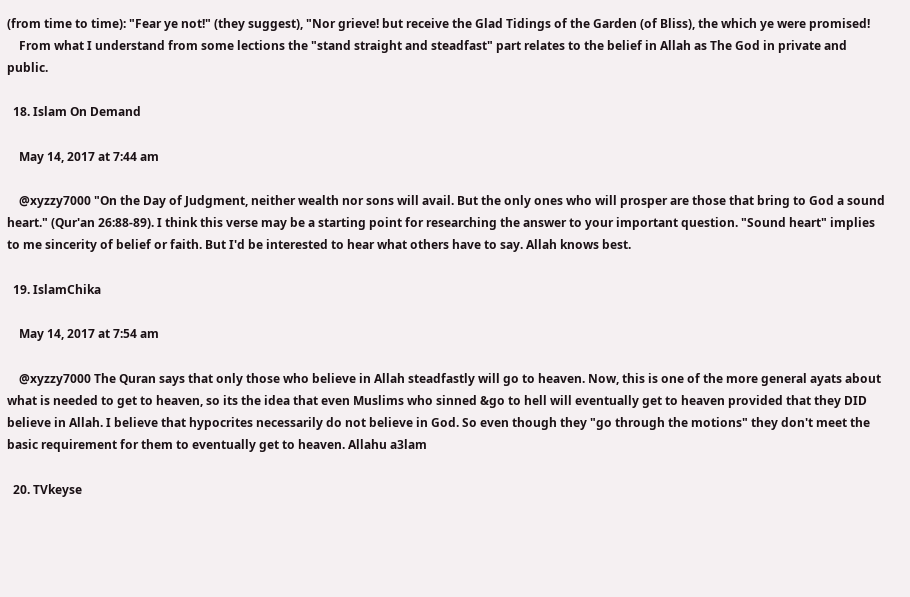(from time to time): "Fear ye not!" (they suggest), "Nor grieve! but receive the Glad Tidings of the Garden (of Bliss), the which ye were promised!
    From what I understand from some lections the "stand straight and steadfast" part relates to the belief in Allah as The God in private and public.

  18. Islam On Demand

    May 14, 2017 at 7:44 am

    @xyzzy7000 "On the Day of Judgment, neither wealth nor sons will avail. But the only ones who will prosper are those that bring to God a sound heart." (Qur'an 26:88-89). I think this verse may be a starting point for researching the answer to your important question. "Sound heart" implies to me sincerity of belief or faith. But I'd be interested to hear what others have to say. Allah knows best.

  19. IslamChika

    May 14, 2017 at 7:54 am

    @xyzzy7000 The Quran says that only those who believe in Allah steadfastly will go to heaven. Now, this is one of the more general ayats about what is needed to get to heaven, so its the idea that even Muslims who sinned &go to hell will eventually get to heaven provided that they DID believe in Allah. I believe that hypocrites necessarily do not believe in God. So even though they "go through the motions" they don't meet the basic requirement for them to eventually get to heaven. Allahu a3lam

  20. TVkeyse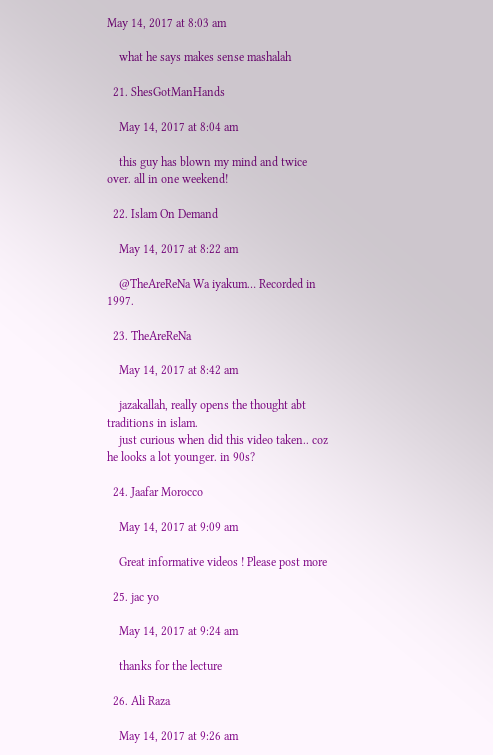May 14, 2017 at 8:03 am

    what he says makes sense mashalah

  21. ShesGotManHands

    May 14, 2017 at 8:04 am

    this guy has blown my mind and twice over. all in one weekend!

  22. Islam On Demand

    May 14, 2017 at 8:22 am

    @TheAreReNa Wa iyakum… Recorded in 1997.

  23. TheAreReNa

    May 14, 2017 at 8:42 am

    jazakallah, really opens the thought abt traditions in islam.
    just curious when did this video taken.. coz he looks a lot younger. in 90s?

  24. Jaafar Morocco

    May 14, 2017 at 9:09 am

    Great informative videos ! Please post more

  25. jac yo

    May 14, 2017 at 9:24 am

    thanks for the lecture

  26. Ali Raza

    May 14, 2017 at 9:26 am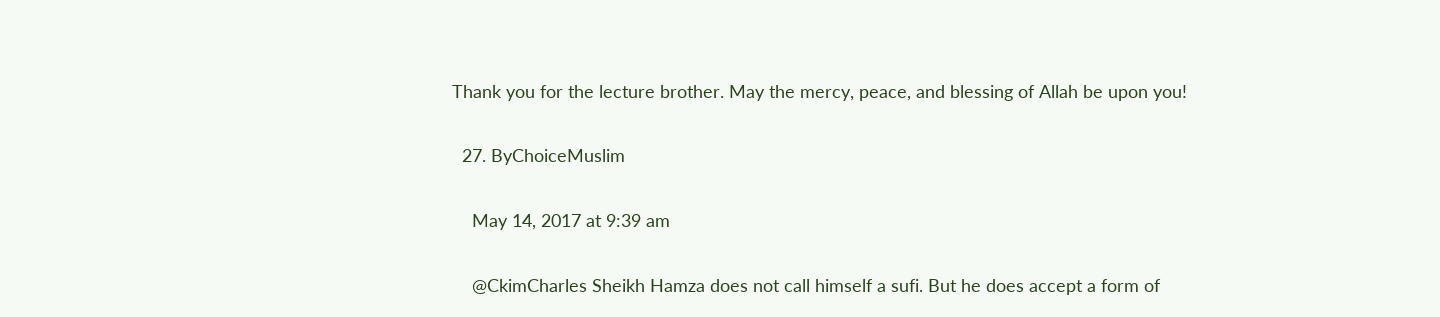Thank you for the lecture brother. May the mercy, peace, and blessing of Allah be upon you!

  27. ByChoiceMuslim

    May 14, 2017 at 9:39 am

    @CkimCharles Sheikh Hamza does not call himself a sufi. But he does accept a form of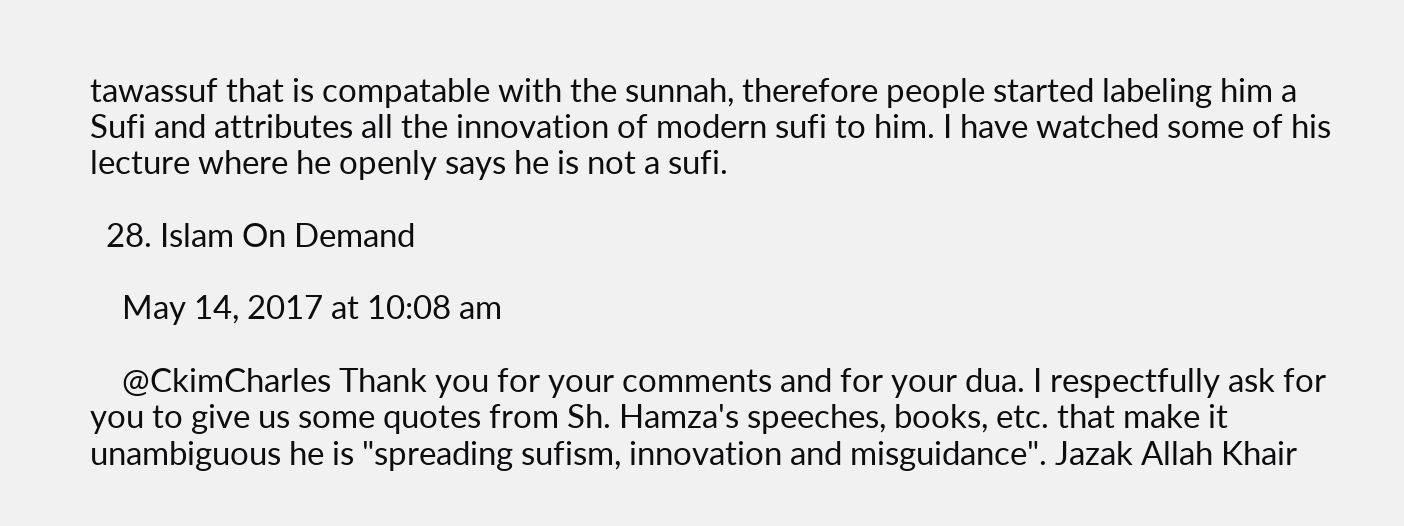tawassuf that is compatable with the sunnah, therefore people started labeling him a Sufi and attributes all the innovation of modern sufi to him. I have watched some of his lecture where he openly says he is not a sufi.

  28. Islam On Demand

    May 14, 2017 at 10:08 am

    @CkimCharles Thank you for your comments and for your dua. I respectfully ask for you to give us some quotes from Sh. Hamza's speeches, books, etc. that make it unambiguous he is "spreading sufism, innovation and misguidance". Jazak Allah Khair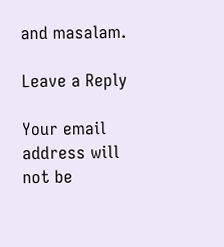and masalam.

Leave a Reply

Your email address will not be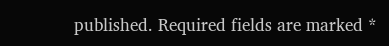published. Required fields are marked *